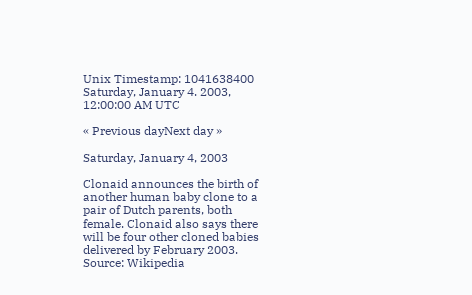Unix Timestamp: 1041638400
Saturday, January 4. 2003, 12:00:00 AM UTC

« Previous dayNext day »

Saturday, January 4, 2003

Clonaid announces the birth of another human baby clone to a pair of Dutch parents, both female. Clonaid also says there will be four other cloned babies delivered by February 2003.
Source: Wikipedia